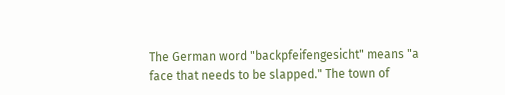The German word "backpfeifengesicht" means "a face that needs to be slapped." The town of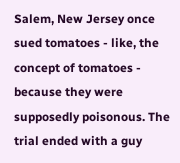Salem, New Jersey once sued tomatoes - like, the concept of tomatoes - because they were supposedly poisonous. The trial ended with a guy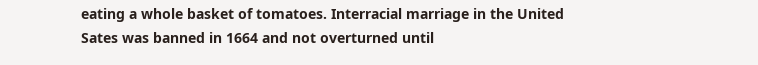eating a whole basket of tomatoes. Interracial marriage in the United Sates was banned in 1664 and not overturned until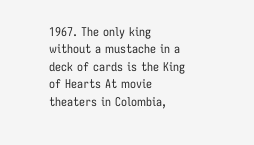1967. The only king without a mustache in a deck of cards is the King of Hearts At movie theaters in Colombia,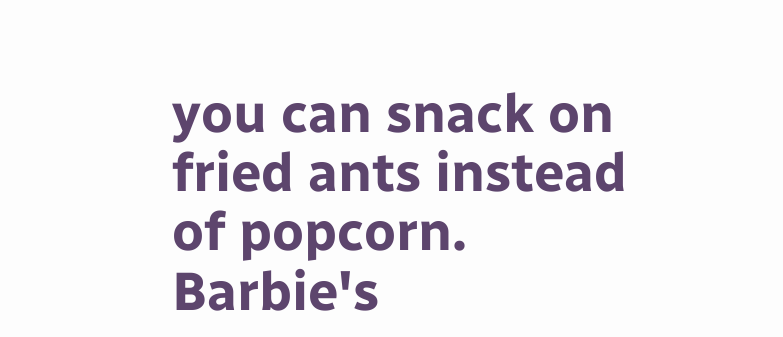you can snack on fried ants instead of popcorn. Barbie's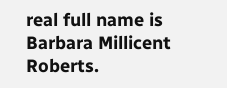real full name is Barbara Millicent Roberts.